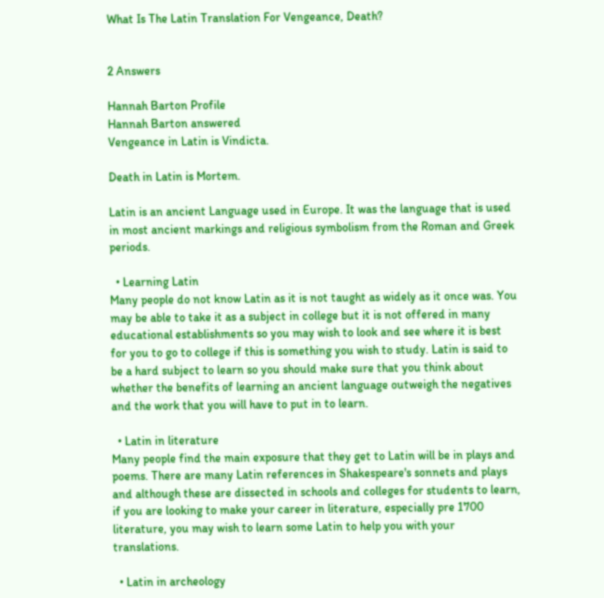What Is The Latin Translation For Vengeance, Death?


2 Answers

Hannah Barton Profile
Hannah Barton answered
Vengeance in Latin is Vindicta.

Death in Latin is Mortem.

Latin is an ancient Language used in Europe. It was the language that is used in most ancient markings and religious symbolism from the Roman and Greek periods.

  • Learning Latin
Many people do not know Latin as it is not taught as widely as it once was. You may be able to take it as a subject in college but it is not offered in many educational establishments so you may wish to look and see where it is best for you to go to college if this is something you wish to study. Latin is said to be a hard subject to learn so you should make sure that you think about whether the benefits of learning an ancient language outweigh the negatives and the work that you will have to put in to learn.

  • Latin in literature
Many people find the main exposure that they get to Latin will be in plays and poems. There are many Latin references in Shakespeare's sonnets and plays and although these are dissected in schools and colleges for students to learn, if you are looking to make your career in literature, especially pre 1700 literature, you may wish to learn some Latin to help you with your translations.

  • Latin in archeology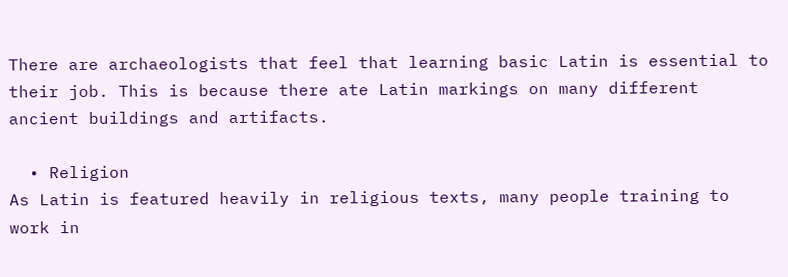There are archaeologists that feel that learning basic Latin is essential to their job. This is because there ate Latin markings on many different ancient buildings and artifacts.

  • Religion
As Latin is featured heavily in religious texts, many people training to work in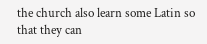the church also learn some Latin so that they can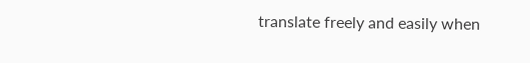translate freely and easily when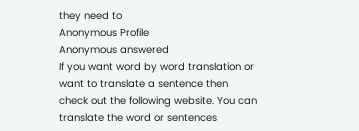they need to
Anonymous Profile
Anonymous answered
If you want word by word translation or want to translate a sentence then  check out the following website. You can translate the word or sentences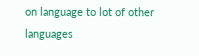on language to lot of other languages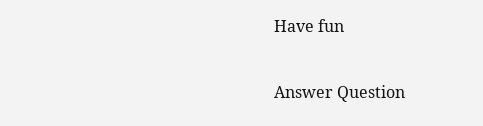Have fun

Answer Question